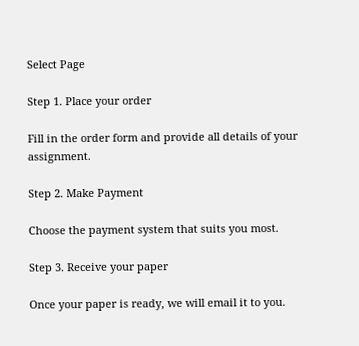Select Page

Step 1. Place your order

Fill in the order form and provide all details of your assignment.

Step 2. Make Payment

Choose the payment system that suits you most.

Step 3. Receive your paper

Once your paper is ready, we will email it to you.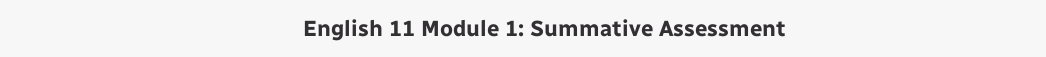English 11 Module 1: Summative Assessment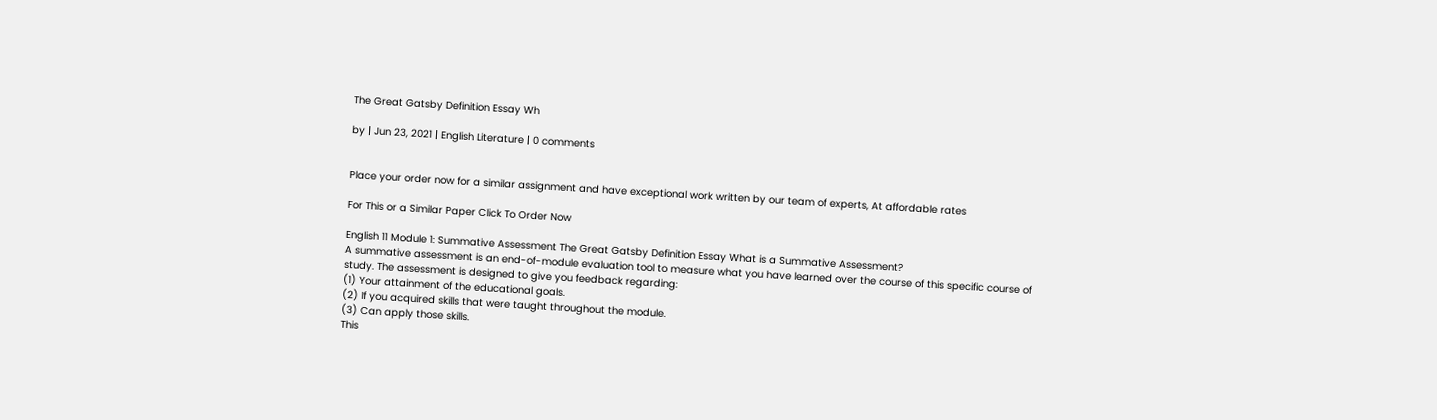The Great Gatsby Definition Essay Wh

by | Jun 23, 2021 | English Literature | 0 comments


Place your order now for a similar assignment and have exceptional work written by our team of experts, At affordable rates

For This or a Similar Paper Click To Order Now

English 11 Module 1: Summative Assessment The Great Gatsby Definition Essay What is a Summative Assessment?
A summative assessment is an end-of-module evaluation tool to measure what you have learned over the course of this specific course of study. The assessment is designed to give you feedback regarding:
(1) Your attainment of the educational goals.
(2) If you acquired skills that were taught throughout the module.
(3) Can apply those skills.
This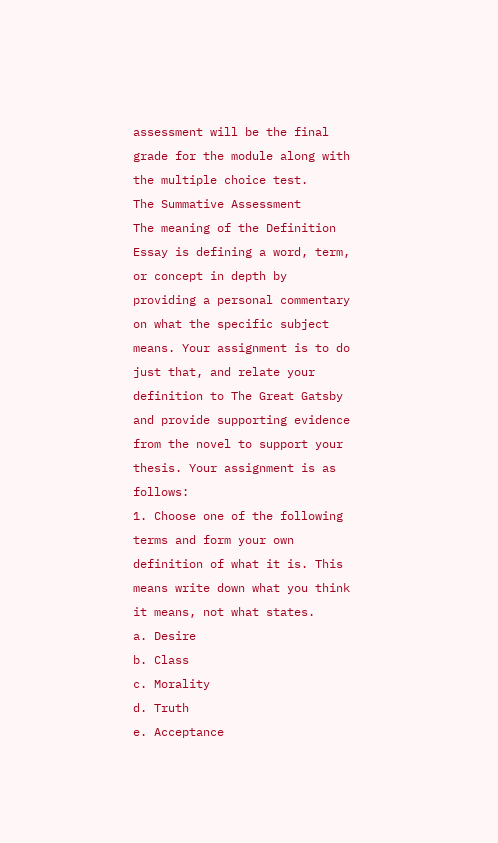assessment will be the final grade for the module along with the multiple choice test.
The Summative Assessment
The meaning of the Definition Essay is defining a word, term, or concept in depth by providing a personal commentary on what the specific subject means. Your assignment is to do just that, and relate your definition to The Great Gatsby and provide supporting evidence from the novel to support your thesis. Your assignment is as follows:
1. Choose one of the following terms and form your own definition of what it is. This means write down what you think it means, not what states.
a. Desire
b. Class
c. Morality
d. Truth
e. Acceptance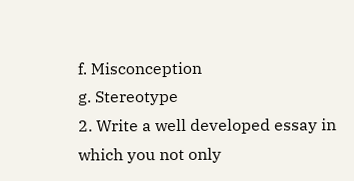f. Misconception
g. Stereotype
2. Write a well developed essay in which you not only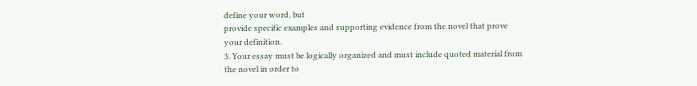define your word, but
provide specific examples and supporting evidence from the novel that prove
your definition.
3. Your essay must be logically organized and must include quoted material from
the novel in order to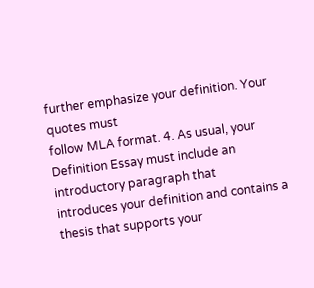further emphasize your definition. Your quotes must
follow MLA format. 4. As usual, your Definition Essay must include an introductory paragraph that
introduces your definition and contains a thesis that supports your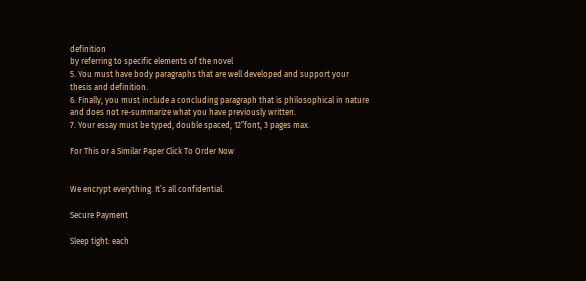definition
by referring to specific elements of the novel
5. You must have body paragraphs that are well developed and support your
thesis and definition.
6. Finally, you must include a concluding paragraph that is philosophical in nature
and does not re-summarize what you have previously written.
7. Your essay must be typed, double spaced, 12”font, 3 pages max.

For This or a Similar Paper Click To Order Now


We encrypt everything. It’s all confidential.

Secure Payment

Sleep tight: each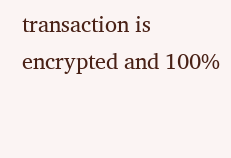transaction is encrypted and 100%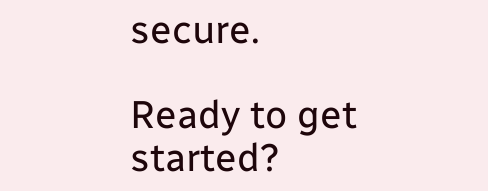secure.

Ready to get started?